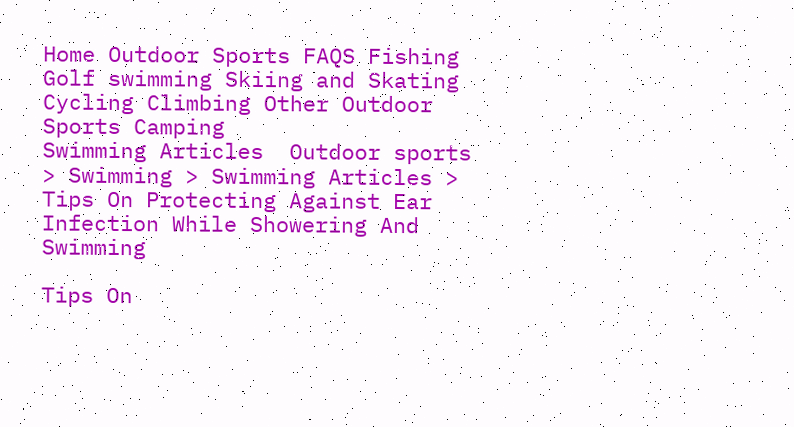Home Outdoor Sports FAQS Fishing Golf swimming Skiing and Skating Cycling Climbing Other Outdoor Sports Camping
Swimming Articles  Outdoor sports > Swimming > Swimming Articles > Tips On Protecting Against Ear Infection While Showering And Swimming

Tips On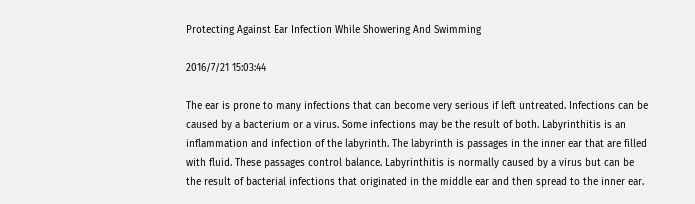Protecting Against Ear Infection While Showering And Swimming

2016/7/21 15:03:44

The ear is prone to many infections that can become very serious if left untreated. Infections can be caused by a bacterium or a virus. Some infections may be the result of both. Labyrinthitis is an inflammation and infection of the labyrinth. The labyrinth is passages in the inner ear that are filled with fluid. These passages control balance. Labyrinthitis is normally caused by a virus but can be the result of bacterial infections that originated in the middle ear and then spread to the inner ear.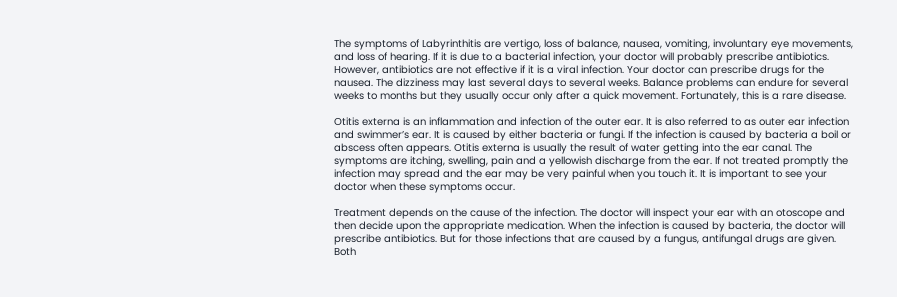The symptoms of Labyrinthitis are vertigo, loss of balance, nausea, vomiting, involuntary eye movements, and loss of hearing. If it is due to a bacterial infection, your doctor will probably prescribe antibiotics. However, antibiotics are not effective if it is a viral infection. Your doctor can prescribe drugs for the nausea. The dizziness may last several days to several weeks. Balance problems can endure for several weeks to months but they usually occur only after a quick movement. Fortunately, this is a rare disease.

Otitis externa is an inflammation and infection of the outer ear. It is also referred to as outer ear infection and swimmer’s ear. It is caused by either bacteria or fungi. If the infection is caused by bacteria a boil or abscess often appears. Otitis externa is usually the result of water getting into the ear canal. The symptoms are itching, swelling, pain and a yellowish discharge from the ear. If not treated promptly the infection may spread and the ear may be very painful when you touch it. It is important to see your doctor when these symptoms occur.

Treatment depends on the cause of the infection. The doctor will inspect your ear with an otoscope and then decide upon the appropriate medication. When the infection is caused by bacteria, the doctor will prescribe antibiotics. But for those infections that are caused by a fungus, antifungal drugs are given. Both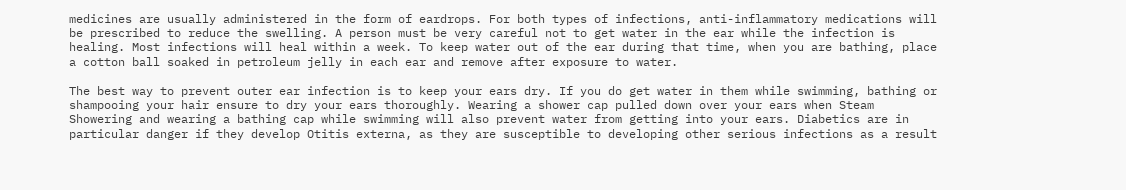medicines are usually administered in the form of eardrops. For both types of infections, anti-inflammatory medications will be prescribed to reduce the swelling. A person must be very careful not to get water in the ear while the infection is healing. Most infections will heal within a week. To keep water out of the ear during that time, when you are bathing, place a cotton ball soaked in petroleum jelly in each ear and remove after exposure to water.

The best way to prevent outer ear infection is to keep your ears dry. If you do get water in them while swimming, bathing or shampooing your hair ensure to dry your ears thoroughly. Wearing a shower cap pulled down over your ears when Steam Showering and wearing a bathing cap while swimming will also prevent water from getting into your ears. Diabetics are in particular danger if they develop Otitis externa, as they are susceptible to developing other serious infections as a result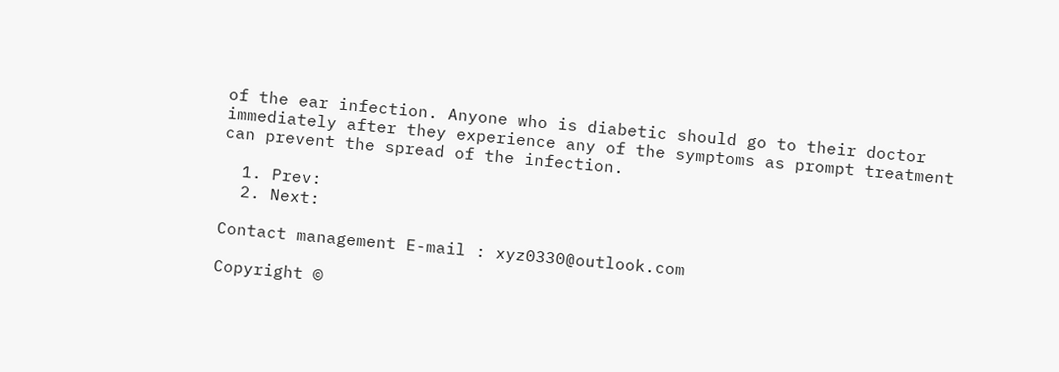of the ear infection. Anyone who is diabetic should go to their doctor immediately after they experience any of the symptoms as prompt treatment can prevent the spread of the infection.

  1. Prev:
  2. Next:

Contact management E-mail : xyz0330@outlook.com

Copyright ©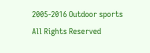2005-2016 Outdoor sports All Rights Reserved